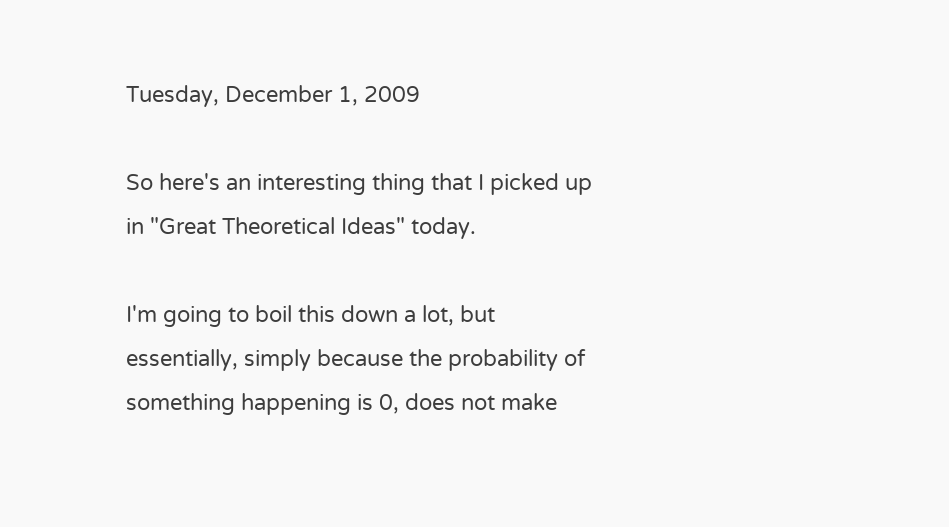Tuesday, December 1, 2009

So here's an interesting thing that I picked up in "Great Theoretical Ideas" today.

I'm going to boil this down a lot, but essentially, simply because the probability of something happening is 0, does not make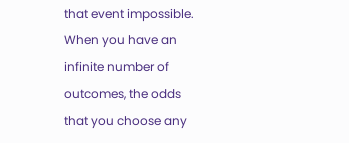that event impossible. When you have an infinite number of outcomes, the odds that you choose any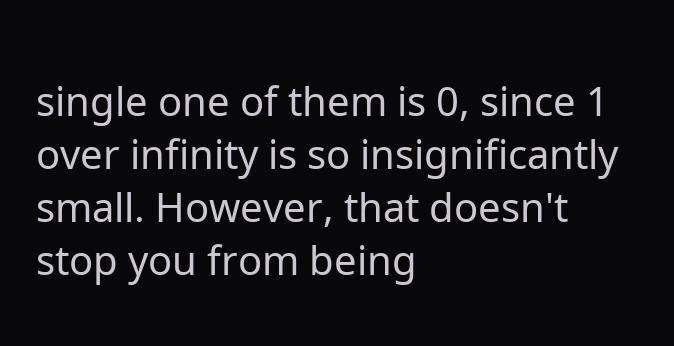single one of them is 0, since 1 over infinity is so insignificantly small. However, that doesn't stop you from being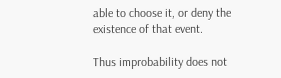able to choose it, or deny the existence of that event.

Thus improbability does not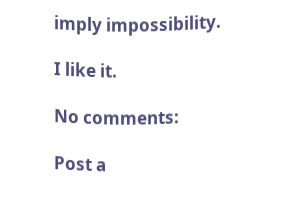imply impossibility.

I like it.

No comments:

Post a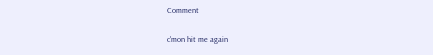Comment

c'mon hit me again